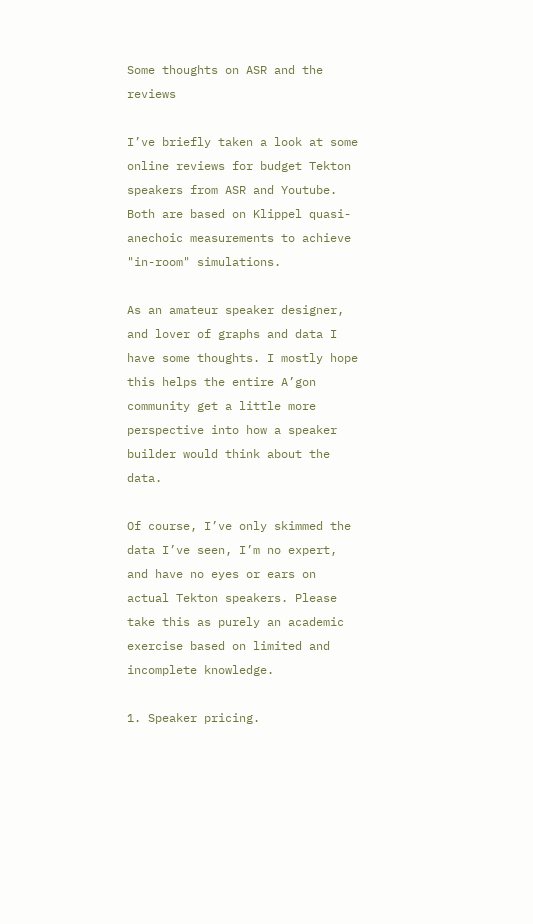Some thoughts on ASR and the reviews

I’ve briefly taken a look at some online reviews for budget Tekton speakers from ASR and Youtube. Both are based on Klippel quasi-anechoic measurements to achieve "in-room" simulations.

As an amateur speaker designer, and lover of graphs and data I have some thoughts. I mostly hope this helps the entire A’gon community get a little more perspective into how a speaker builder would think about the data.

Of course, I’ve only skimmed the data I’ve seen, I’m no expert, and have no eyes or ears on actual Tekton speakers. Please take this as purely an academic exercise based on limited and incomplete knowledge.

1. Speaker pricing.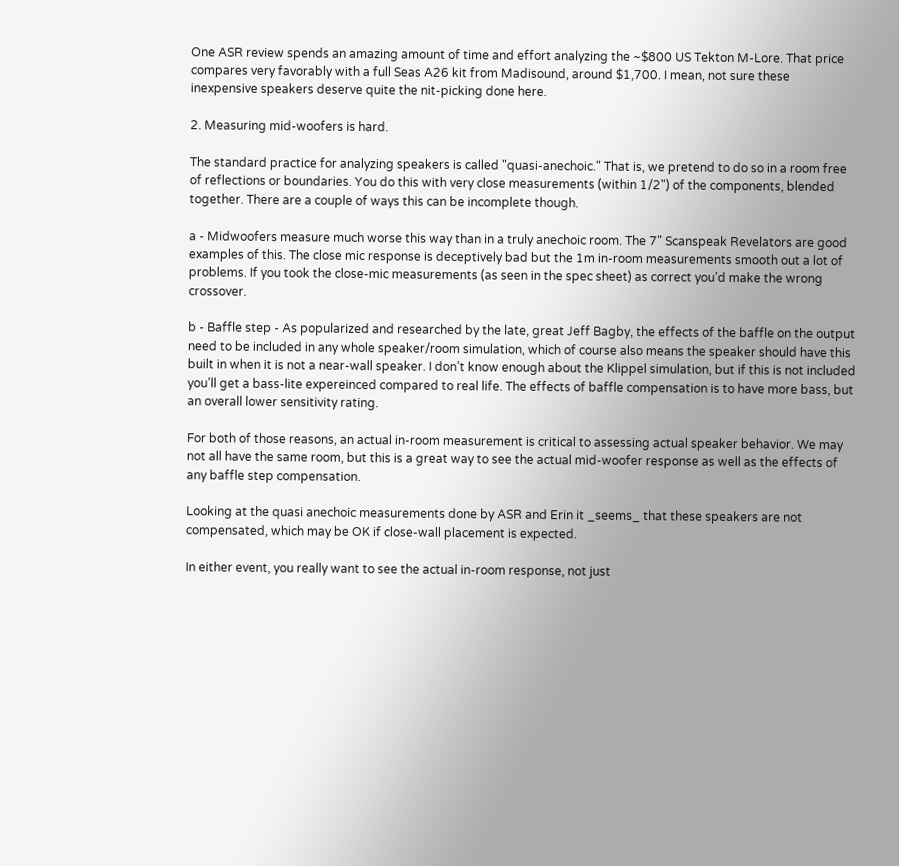One ASR review spends an amazing amount of time and effort analyzing the ~$800 US Tekton M-Lore. That price compares very favorably with a full Seas A26 kit from Madisound, around $1,700. I mean, not sure these inexpensive speakers deserve quite the nit-picking done here.

2. Measuring mid-woofers is hard.

The standard practice for analyzing speakers is called "quasi-anechoic." That is, we pretend to do so in a room free of reflections or boundaries. You do this with very close measurements (within 1/2") of the components, blended together. There are a couple of ways this can be incomplete though.

a - Midwoofers measure much worse this way than in a truly anechoic room. The 7" Scanspeak Revelators are good examples of this. The close mic response is deceptively bad but the 1m in-room measurements smooth out a lot of problems. If you took the close-mic measurements (as seen in the spec sheet) as correct you’d make the wrong crossover.

b - Baffle step - As popularized and researched by the late, great Jeff Bagby, the effects of the baffle on the output need to be included in any whole speaker/room simulation, which of course also means the speaker should have this built in when it is not a near-wall speaker. I don’t know enough about the Klippel simulation, but if this is not included you’ll get a bass-lite expereinced compared to real life. The effects of baffle compensation is to have more bass, but an overall lower sensitivity rating.

For both of those reasons, an actual in-room measurement is critical to assessing actual speaker behavior. We may not all have the same room, but this is a great way to see the actual mid-woofer response as well as the effects of any baffle step compensation.

Looking at the quasi anechoic measurements done by ASR and Erin it _seems_ that these speakers are not compensated, which may be OK if close-wall placement is expected.

In either event, you really want to see the actual in-room response, not just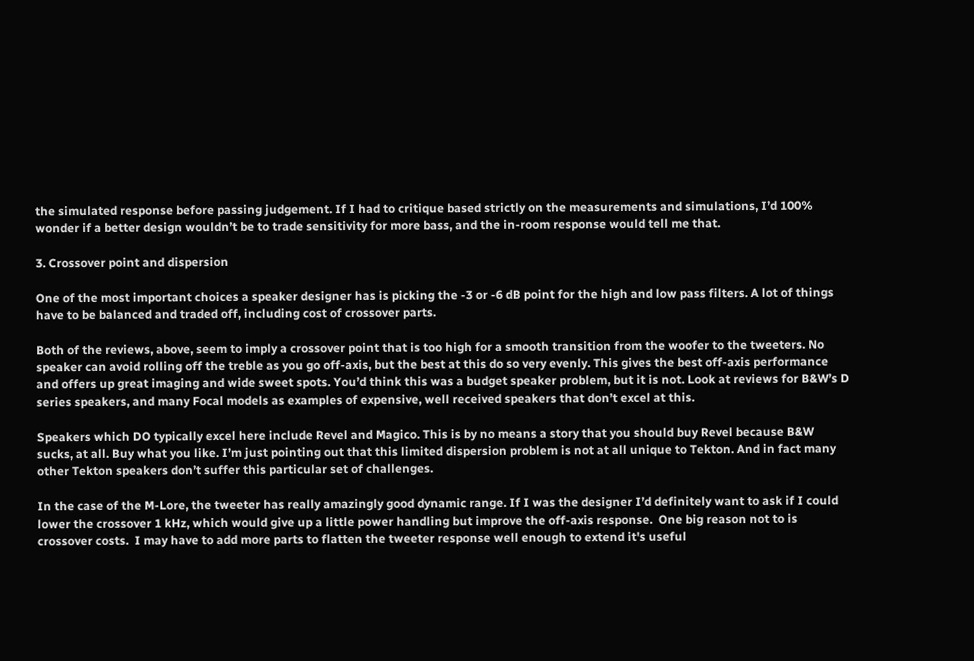the simulated response before passing judgement. If I had to critique based strictly on the measurements and simulations, I’d 100% wonder if a better design wouldn’t be to trade sensitivity for more bass, and the in-room response would tell me that.

3. Crossover point and dispersion

One of the most important choices a speaker designer has is picking the -3 or -6 dB point for the high and low pass filters. A lot of things have to be balanced and traded off, including cost of crossover parts.

Both of the reviews, above, seem to imply a crossover point that is too high for a smooth transition from the woofer to the tweeters. No speaker can avoid rolling off the treble as you go off-axis, but the best at this do so very evenly. This gives the best off-axis performance and offers up great imaging and wide sweet spots. You’d think this was a budget speaker problem, but it is not. Look at reviews for B&W’s D series speakers, and many Focal models as examples of expensive, well received speakers that don’t excel at this.

Speakers which DO typically excel here include Revel and Magico. This is by no means a story that you should buy Revel because B&W sucks, at all. Buy what you like. I’m just pointing out that this limited dispersion problem is not at all unique to Tekton. And in fact many other Tekton speakers don’t suffer this particular set of challenges.

In the case of the M-Lore, the tweeter has really amazingly good dynamic range. If I was the designer I’d definitely want to ask if I could lower the crossover 1 kHz, which would give up a little power handling but improve the off-axis response.  One big reason not to is crossover costs.  I may have to add more parts to flatten the tweeter response well enough to extend it's useful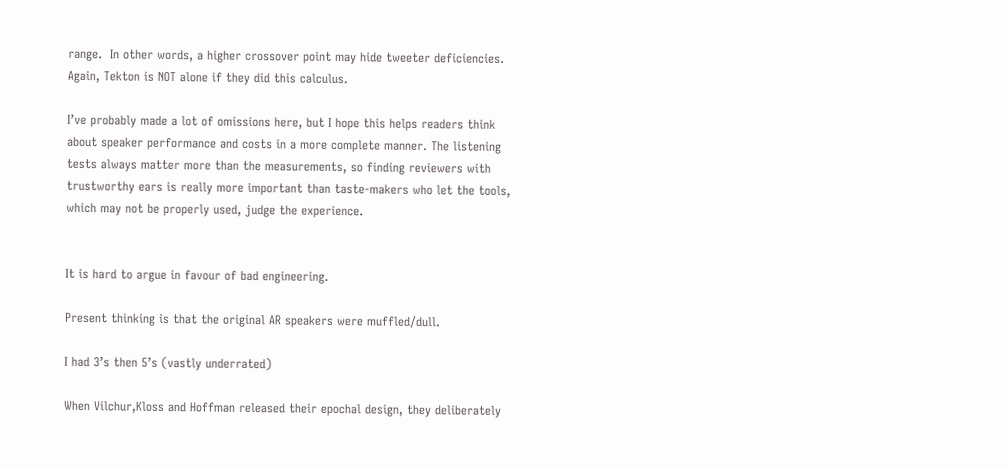range.  In other words, a higher crossover point may hide tweeter deficiencies.  Again, Tekton is NOT alone if they did this calculus.

I’ve probably made a lot of omissions here, but I hope this helps readers think about speaker performance and costs in a more complete manner. The listening tests always matter more than the measurements, so finding reviewers with trustworthy ears is really more important than taste-makers who let the tools, which may not be properly used, judge the experience.


It is hard to argue in favour of bad engineering.

Present thinking is that the original AR speakers were muffled/dull.

I had 3’s then 5’s (vastly underrated)

When Vilchur,Kloss and Hoffman released their epochal design, they deliberately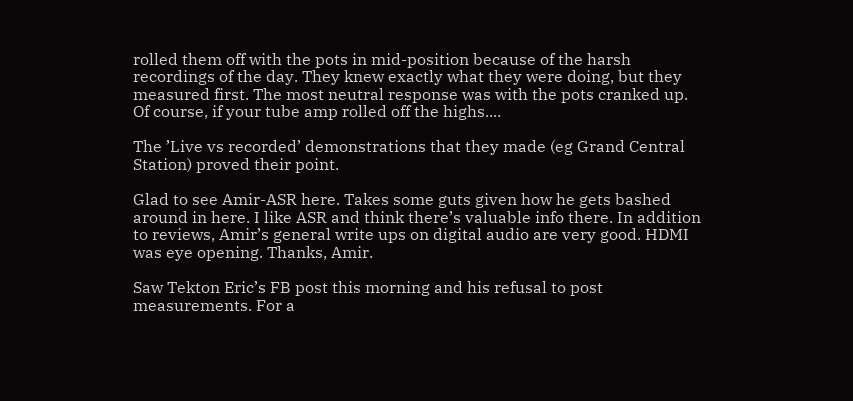rolled them off with the pots in mid-position because of the harsh recordings of the day. They knew exactly what they were doing, but they measured first. The most neutral response was with the pots cranked up. Of course, if your tube amp rolled off the highs....

The ’Live vs recorded’ demonstrations that they made (eg Grand Central Station) proved their point.

Glad to see Amir-ASR here. Takes some guts given how he gets bashed around in here. I like ASR and think there’s valuable info there. In addition to reviews, Amir’s general write ups on digital audio are very good. HDMI was eye opening. Thanks, Amir.

Saw Tekton Eric’s FB post this morning and his refusal to post measurements. For a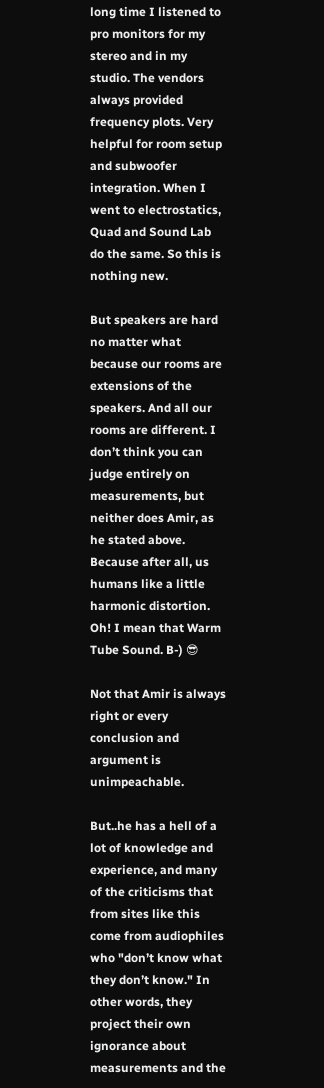long time I listened to pro monitors for my stereo and in my studio. The vendors always provided frequency plots. Very helpful for room setup and subwoofer integration. When I went to electrostatics, Quad and Sound Lab do the same. So this is nothing new.

But speakers are hard no matter what because our rooms are extensions of the speakers. And all our rooms are different. I don’t think you can judge entirely on measurements, but neither does Amir, as he stated above. Because after all, us humans like a little harmonic distortion. Oh! I mean that Warm Tube Sound. B-) 😎

Not that Amir is always right or every conclusion and argument is unimpeachable.

But..he has a hell of a lot of knowledge and experience, and many of the criticisms that from sites like this come from audiophiles who "don’t know what they don’t know." In other words, they project their own ignorance about measurements and the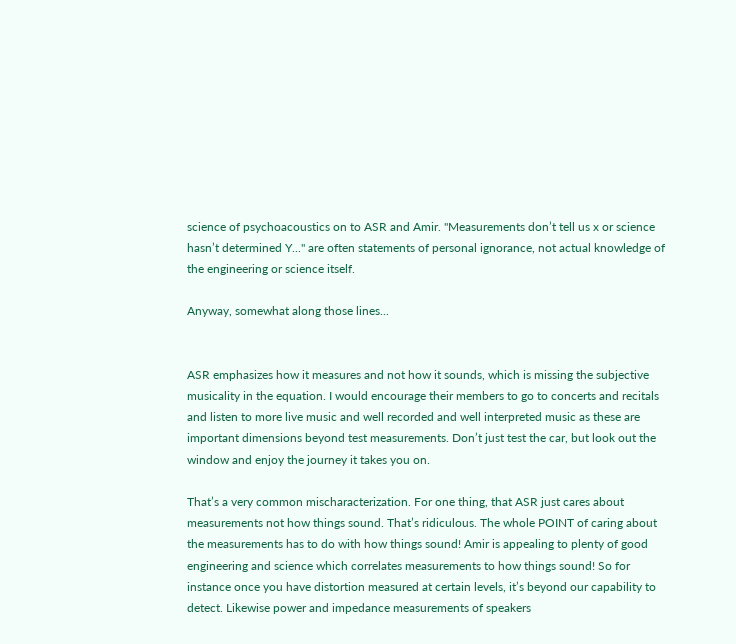science of psychoacoustics on to ASR and Amir. "Measurements don’t tell us x or science hasn’t determined Y..." are often statements of personal ignorance, not actual knowledge of the engineering or science itself.

Anyway, somewhat along those lines...


ASR emphasizes how it measures and not how it sounds, which is missing the subjective musicality in the equation. I would encourage their members to go to concerts and recitals and listen to more live music and well recorded and well interpreted music as these are important dimensions beyond test measurements. Don’t just test the car, but look out the window and enjoy the journey it takes you on.

That’s a very common mischaracterization. For one thing, that ASR just cares about measurements not how things sound. That’s ridiculous. The whole POINT of caring about the measurements has to do with how things sound! Amir is appealing to plenty of good engineering and science which correlates measurements to how things sound! So for instance once you have distortion measured at certain levels, it’s beyond our capability to detect. Likewise power and impedance measurements of speakers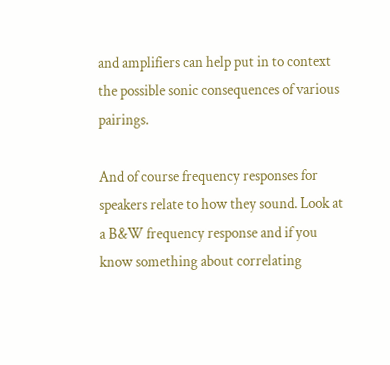and amplifiers can help put in to context the possible sonic consequences of various pairings.

And of course frequency responses for speakers relate to how they sound. Look at a B&W frequency response and if you know something about correlating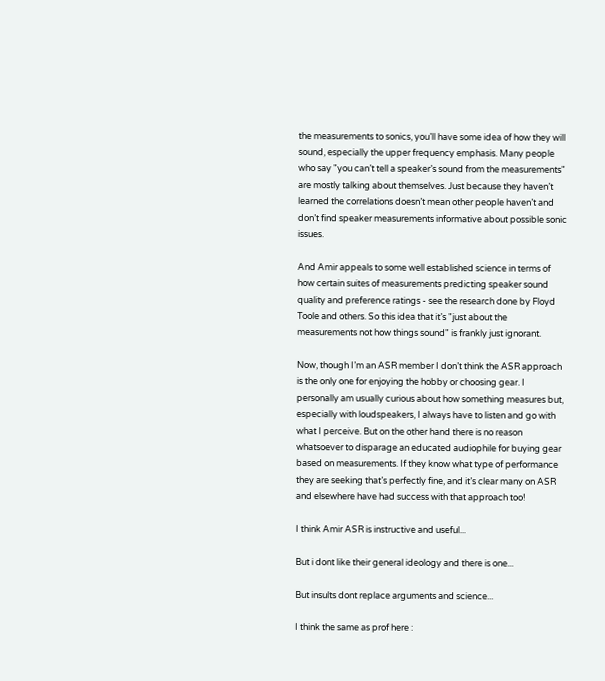the measurements to sonics, you’ll have some idea of how they will sound, especially the upper frequency emphasis. Many people who say "you can’t tell a speaker’s sound from the measurements" are mostly talking about themselves. Just because they haven’t learned the correlations doesn’t mean other people haven’t and don’t find speaker measurements informative about possible sonic issues.

And Amir appeals to some well established science in terms of how certain suites of measurements predicting speaker sound quality and preference ratings - see the research done by Floyd Toole and others. So this idea that it’s "just about the measurements not how things sound" is frankly just ignorant.

Now, though I’m an ASR member I don’t think the ASR approach is the only one for enjoying the hobby or choosing gear. I personally am usually curious about how something measures but, especially with loudspeakers, I always have to listen and go with what I perceive. But on the other hand there is no reason whatsoever to disparage an educated audiophile for buying gear based on measurements. If they know what type of performance they are seeking that’s perfectly fine, and it’s clear many on ASR and elsewhere have had success with that approach too!

I think Amir ASR is instructive and useful...

But i dont like their general ideology and there is one...

But insults dont replace arguments and science...

I think the same as prof here :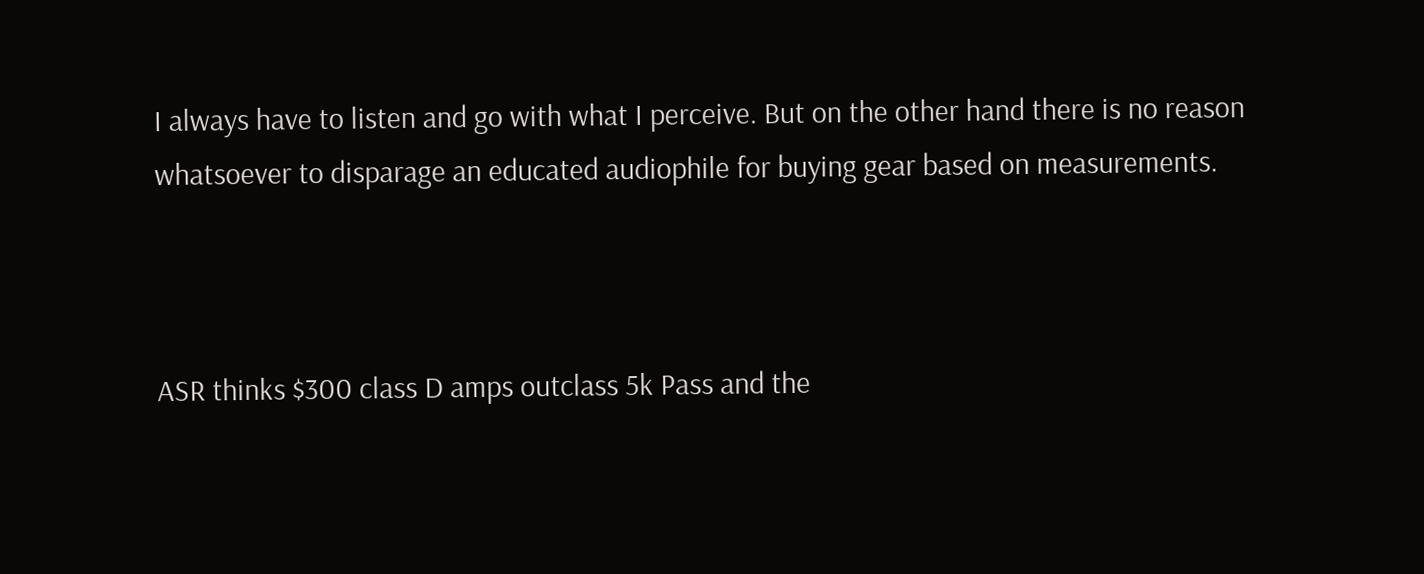I always have to listen and go with what I perceive. But on the other hand there is no reason whatsoever to disparage an educated audiophile for buying gear based on measurements.



ASR thinks $300 class D amps outclass 5k Pass and the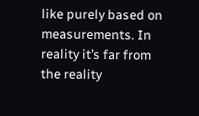like purely based on measurements. In reality it’s far from the reality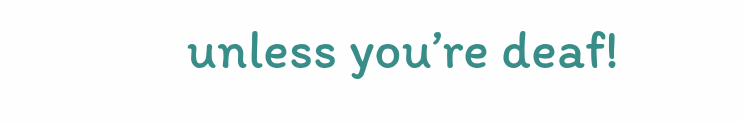unless you’re deaf!